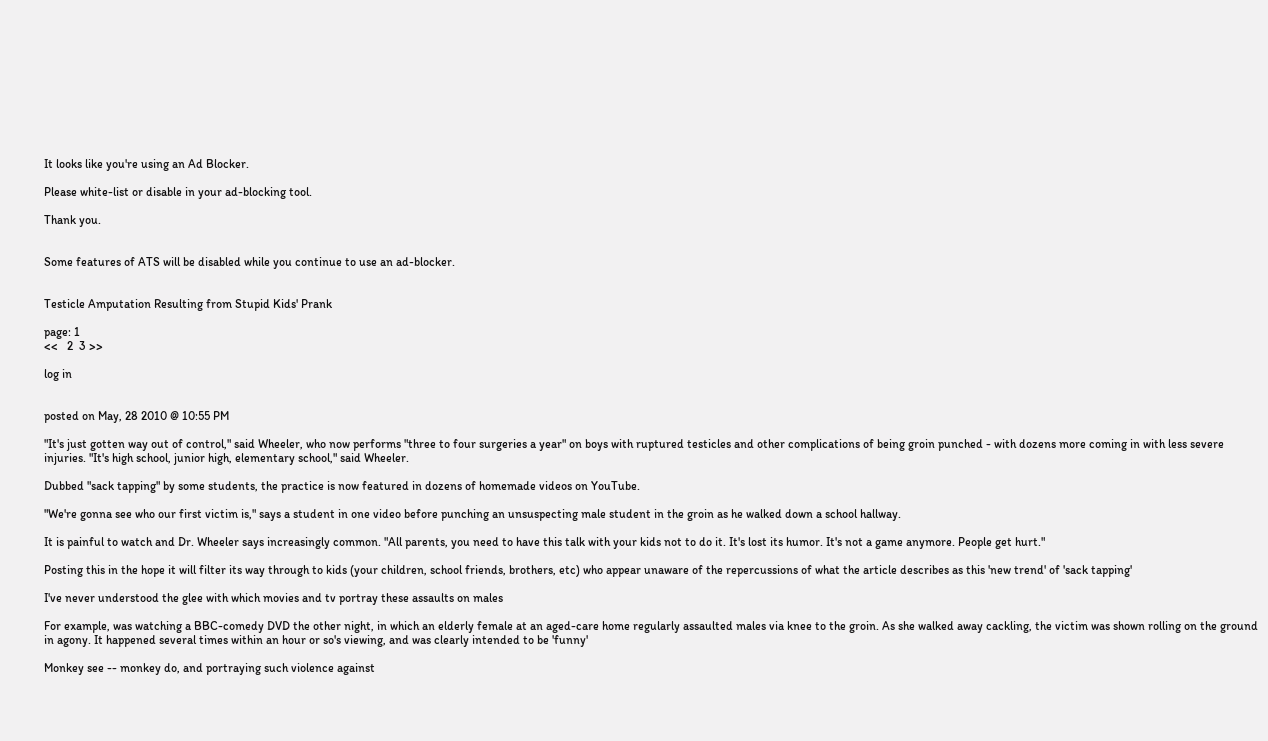It looks like you're using an Ad Blocker.

Please white-list or disable in your ad-blocking tool.

Thank you.


Some features of ATS will be disabled while you continue to use an ad-blocker.


Testicle Amputation Resulting from Stupid Kids' Prank

page: 1
<<   2  3 >>

log in


posted on May, 28 2010 @ 10:55 PM

"It's just gotten way out of control," said Wheeler, who now performs "three to four surgeries a year" on boys with ruptured testicles and other complications of being groin punched - with dozens more coming in with less severe injuries. "It's high school, junior high, elementary school," said Wheeler.

Dubbed "sack tapping" by some students, the practice is now featured in dozens of homemade videos on YouTube.

"We're gonna see who our first victim is," says a student in one video before punching an unsuspecting male student in the groin as he walked down a school hallway.

It is painful to watch and Dr. Wheeler says increasingly common. "All parents, you need to have this talk with your kids not to do it. It's lost its humor. It's not a game anymore. People get hurt."

Posting this in the hope it will filter its way through to kids (your children, school friends, brothers, etc) who appear unaware of the repercussions of what the article describes as this 'new trend' of 'sack tapping'

I've never understood the glee with which movies and tv portray these assaults on males

For example, was watching a BBC-comedy DVD the other night, in which an elderly female at an aged-care home regularly assaulted males via knee to the groin. As she walked away cackling, the victim was shown rolling on the ground in agony. It happened several times within an hour or so's viewing, and was clearly intended to be 'funny'

Monkey see -- monkey do, and portraying such violence against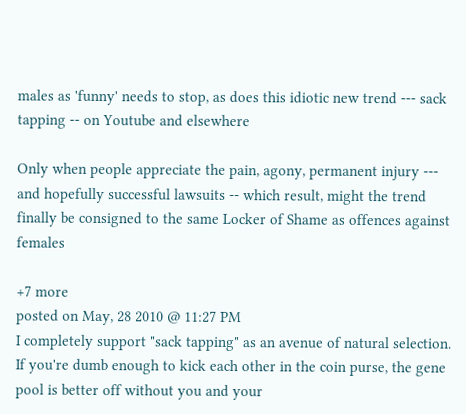males as 'funny' needs to stop, as does this idiotic new trend --- sack tapping -- on Youtube and elsewhere

Only when people appreciate the pain, agony, permanent injury --- and hopefully successful lawsuits -- which result, might the trend finally be consigned to the same Locker of Shame as offences against females

+7 more
posted on May, 28 2010 @ 11:27 PM
I completely support "sack tapping" as an avenue of natural selection. If you're dumb enough to kick each other in the coin purse, the gene pool is better off without you and your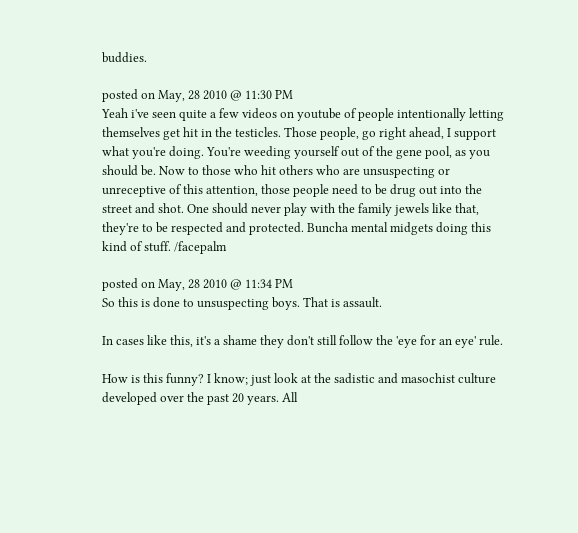buddies.

posted on May, 28 2010 @ 11:30 PM
Yeah i've seen quite a few videos on youtube of people intentionally letting themselves get hit in the testicles. Those people, go right ahead, I support what you're doing. You're weeding yourself out of the gene pool, as you should be. Now to those who hit others who are unsuspecting or unreceptive of this attention, those people need to be drug out into the street and shot. One should never play with the family jewels like that, they're to be respected and protected. Buncha mental midgets doing this kind of stuff. /facepalm

posted on May, 28 2010 @ 11:34 PM
So this is done to unsuspecting boys. That is assault.

In cases like this, it's a shame they don't still follow the 'eye for an eye' rule.

How is this funny? I know; just look at the sadistic and masochist culture developed over the past 20 years. All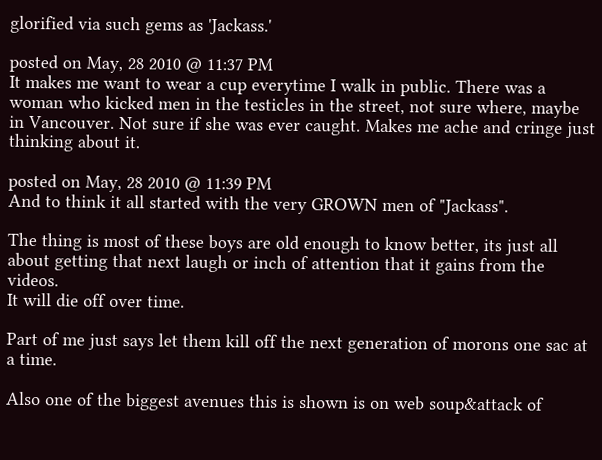glorified via such gems as 'Jackass.'

posted on May, 28 2010 @ 11:37 PM
It makes me want to wear a cup everytime I walk in public. There was a woman who kicked men in the testicles in the street, not sure where, maybe in Vancouver. Not sure if she was ever caught. Makes me ache and cringe just thinking about it.

posted on May, 28 2010 @ 11:39 PM
And to think it all started with the very GROWN men of "Jackass".

The thing is most of these boys are old enough to know better, its just all about getting that next laugh or inch of attention that it gains from the videos.
It will die off over time.

Part of me just says let them kill off the next generation of morons one sac at a time.

Also one of the biggest avenues this is shown is on web soup&attack of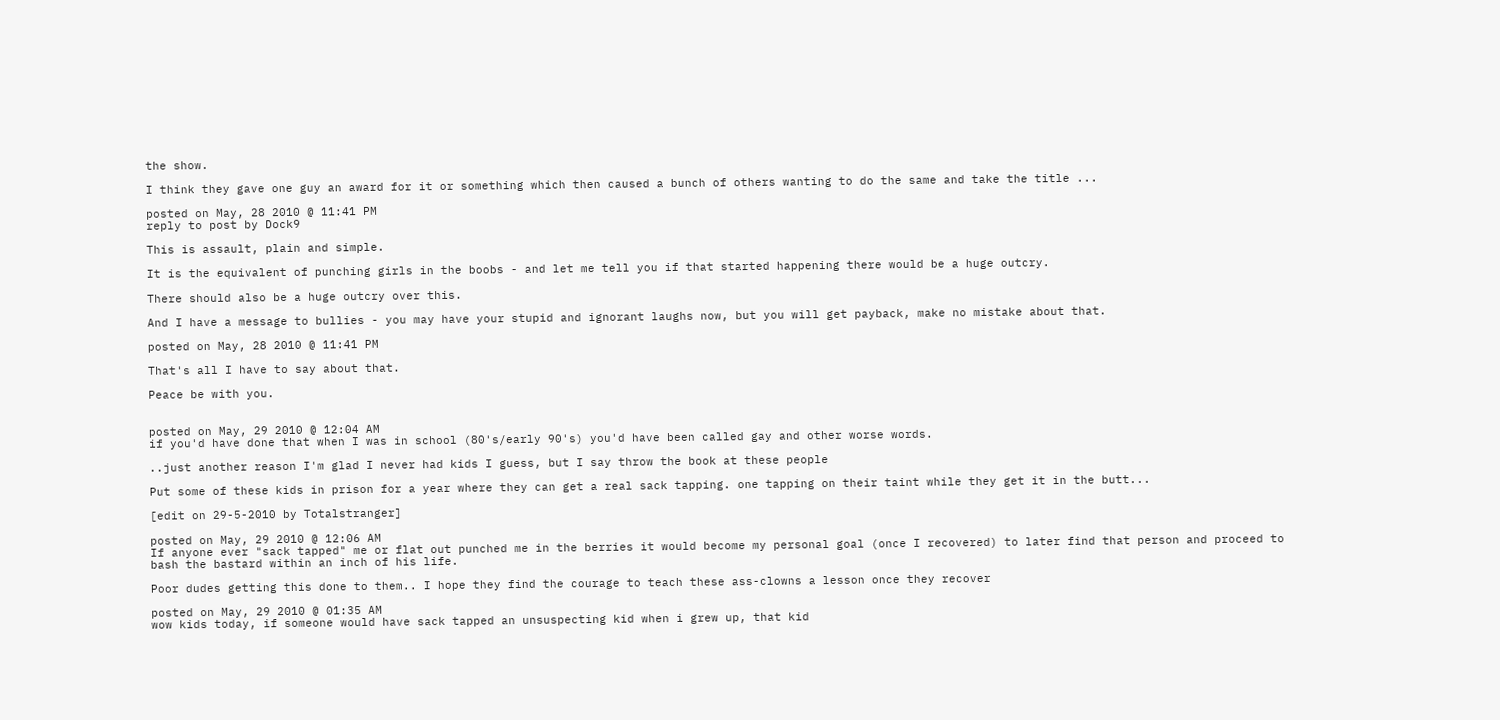the show.

I think they gave one guy an award for it or something which then caused a bunch of others wanting to do the same and take the title ...

posted on May, 28 2010 @ 11:41 PM
reply to post by Dock9

This is assault, plain and simple.

It is the equivalent of punching girls in the boobs - and let me tell you if that started happening there would be a huge outcry.

There should also be a huge outcry over this.

And I have a message to bullies - you may have your stupid and ignorant laughs now, but you will get payback, make no mistake about that.

posted on May, 28 2010 @ 11:41 PM

That's all I have to say about that.

Peace be with you.


posted on May, 29 2010 @ 12:04 AM
if you'd have done that when I was in school (80's/early 90's) you'd have been called gay and other worse words.

..just another reason I'm glad I never had kids I guess, but I say throw the book at these people

Put some of these kids in prison for a year where they can get a real sack tapping. one tapping on their taint while they get it in the butt...

[edit on 29-5-2010 by Totalstranger]

posted on May, 29 2010 @ 12:06 AM
If anyone ever "sack tapped" me or flat out punched me in the berries it would become my personal goal (once I recovered) to later find that person and proceed to bash the bastard within an inch of his life.

Poor dudes getting this done to them.. I hope they find the courage to teach these ass-clowns a lesson once they recover

posted on May, 29 2010 @ 01:35 AM
wow kids today, if someone would have sack tapped an unsuspecting kid when i grew up, that kid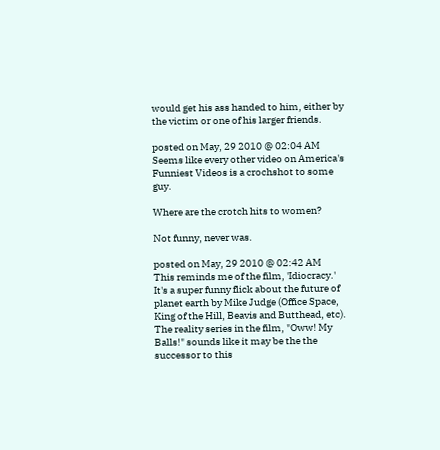would get his ass handed to him, either by the victim or one of his larger friends.

posted on May, 29 2010 @ 02:04 AM
Seems like every other video on America's Funniest Videos is a crochshot to some guy.

Where are the crotch hits to women?

Not funny, never was.

posted on May, 29 2010 @ 02:42 AM
This reminds me of the film, 'Idiocracy.'
It's a super funny flick about the future of planet earth by Mike Judge (Office Space, King of the Hill, Beavis and Butthead, etc). The reality series in the film, "Oww! My Balls!" sounds like it may be the the successor to this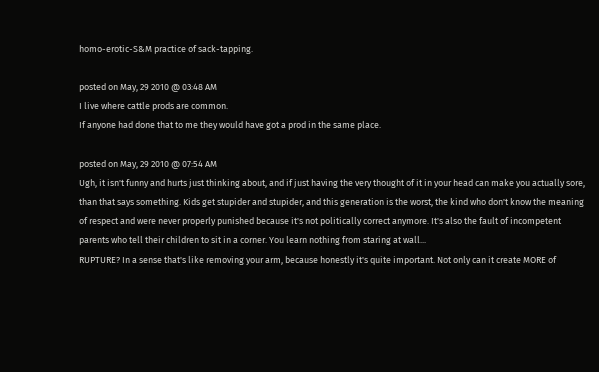homo-erotic-S&M practice of sack-tapping.

posted on May, 29 2010 @ 03:48 AM
I live where cattle prods are common.
If anyone had done that to me they would have got a prod in the same place.

posted on May, 29 2010 @ 07:54 AM
Ugh, it isn't funny and hurts just thinking about, and if just having the very thought of it in your head can make you actually sore, than that says something. Kids get stupider and stupider, and this generation is the worst, the kind who don't know the meaning of respect and were never properly punished because it's not politically correct anymore. It's also the fault of incompetent parents who tell their children to sit in a corner. You learn nothing from staring at wall...
RUPTURE? In a sense that's like removing your arm, because honestly it's quite important. Not only can it create MORE of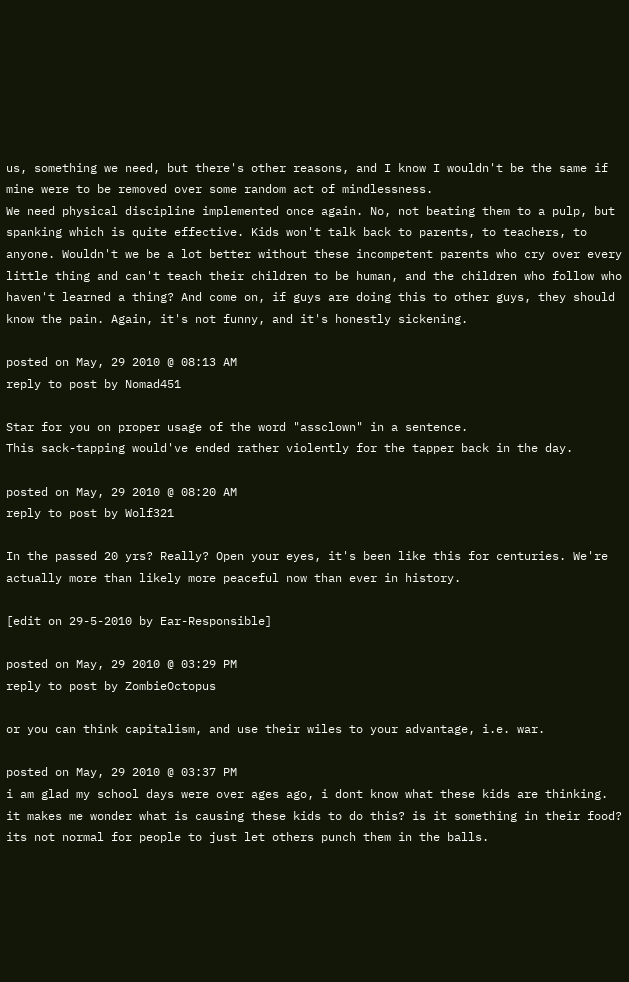us, something we need, but there's other reasons, and I know I wouldn't be the same if mine were to be removed over some random act of mindlessness.
We need physical discipline implemented once again. No, not beating them to a pulp, but spanking which is quite effective. Kids won't talk back to parents, to teachers, to anyone. Wouldn't we be a lot better without these incompetent parents who cry over every little thing and can't teach their children to be human, and the children who follow who haven't learned a thing? And come on, if guys are doing this to other guys, they should know the pain. Again, it's not funny, and it's honestly sickening.

posted on May, 29 2010 @ 08:13 AM
reply to post by Nomad451

Star for you on proper usage of the word "assclown" in a sentence.
This sack-tapping would've ended rather violently for the tapper back in the day.

posted on May, 29 2010 @ 08:20 AM
reply to post by Wolf321

In the passed 20 yrs? Really? Open your eyes, it's been like this for centuries. We're actually more than likely more peaceful now than ever in history.

[edit on 29-5-2010 by Ear-Responsible]

posted on May, 29 2010 @ 03:29 PM
reply to post by ZombieOctopus

or you can think capitalism, and use their wiles to your advantage, i.e. war.

posted on May, 29 2010 @ 03:37 PM
i am glad my school days were over ages ago, i dont know what these kids are thinking. it makes me wonder what is causing these kids to do this? is it something in their food? its not normal for people to just let others punch them in the balls.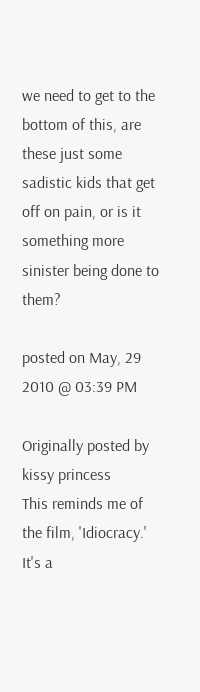we need to get to the bottom of this, are these just some sadistic kids that get off on pain, or is it something more sinister being done to them?

posted on May, 29 2010 @ 03:39 PM

Originally posted by kissy princess
This reminds me of the film, 'Idiocracy.'
It's a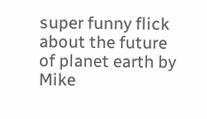super funny flick about the future of planet earth by Mike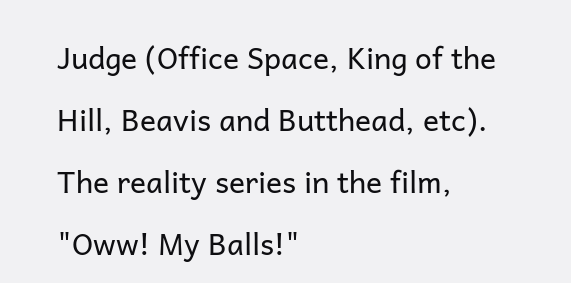Judge (Office Space, King of the Hill, Beavis and Butthead, etc). The reality series in the film, "Oww! My Balls!"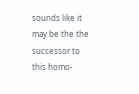sounds like it may be the the successor to this homo-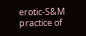erotic-S&M practice of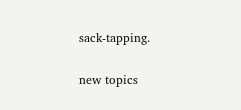sack-tapping.


new topics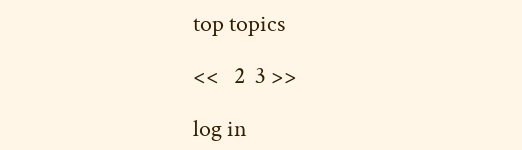top topics

<<   2  3 >>

log in